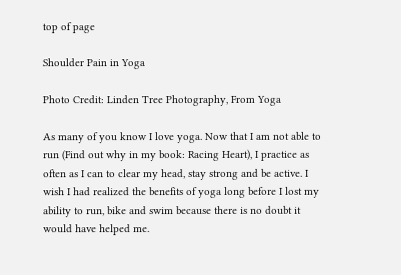top of page

Shoulder Pain in Yoga

Photo Credit: Linden Tree Photography, From Yoga

As many of you know I love yoga. Now that I am not able to run (Find out why in my book: Racing Heart), I practice as often as I can to clear my head, stay strong and be active. I wish I had realized the benefits of yoga long before I lost my ability to run, bike and swim because there is no doubt it would have helped me.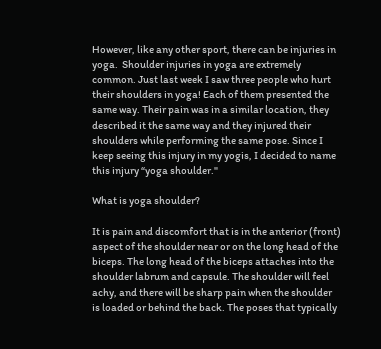However, like any other sport, there can be injuries in yoga.  Shoulder injuries in yoga are extremely common. Just last week I saw three people who hurt their shoulders in yoga! Each of them presented the same way. Their pain was in a similar location, they described it the same way and they injured their shoulders while performing the same pose. Since I keep seeing this injury in my yogis, I decided to name this injury “yoga shoulder."

What is yoga shoulder?

It is pain and discomfort that is in the anterior (front) aspect of the shoulder near or on the long head of the biceps. The long head of the biceps attaches into the shoulder labrum and capsule. The shoulder will feel achy, and there will be sharp pain when the shoulder is loaded or behind the back. The poses that typically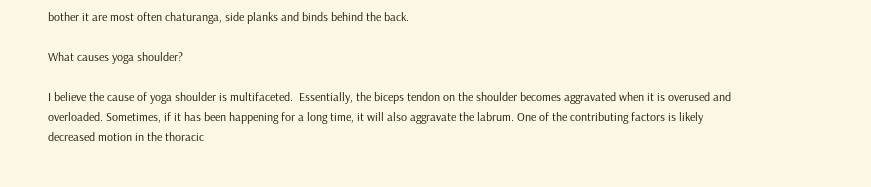bother it are most often chaturanga, side planks and binds behind the back.

What causes yoga shoulder?

I believe the cause of yoga shoulder is multifaceted.  Essentially, the biceps tendon on the shoulder becomes aggravated when it is overused and overloaded. Sometimes, if it has been happening for a long time, it will also aggravate the labrum. One of the contributing factors is likely decreased motion in the thoracic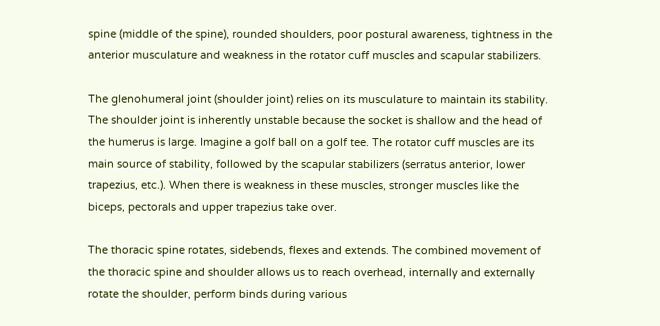spine (middle of the spine), rounded shoulders, poor postural awareness, tightness in the anterior musculature and weakness in the rotator cuff muscles and scapular stabilizers.

The glenohumeral joint (shoulder joint) relies on its musculature to maintain its stability. The shoulder joint is inherently unstable because the socket is shallow and the head of the humerus is large. Imagine a golf ball on a golf tee. The rotator cuff muscles are its main source of stability, followed by the scapular stabilizers (serratus anterior, lower trapezius, etc.). When there is weakness in these muscles, stronger muscles like the biceps, pectorals and upper trapezius take over.

The thoracic spine rotates, sidebends, flexes and extends. The combined movement of the thoracic spine and shoulder allows us to reach overhead, internally and externally rotate the shoulder, perform binds during various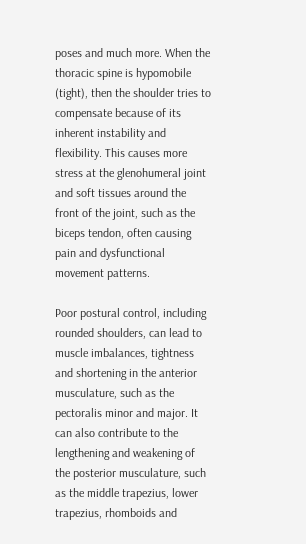poses and much more. When the thoracic spine is hypomobile (tight), then the shoulder tries to compensate because of its inherent instability and flexibility. This causes more stress at the glenohumeral joint and soft tissues around the front of the joint, such as the biceps tendon, often causing pain and dysfunctional movement patterns.

Poor postural control, including rounded shoulders, can lead to muscle imbalances, tightness and shortening in the anterior musculature, such as the pectoralis minor and major. It can also contribute to the lengthening and weakening of the posterior musculature, such as the middle trapezius, lower trapezius, rhomboids and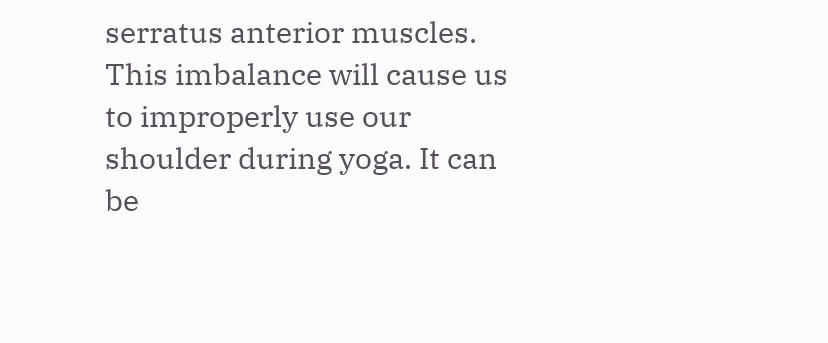serratus anterior muscles. This imbalance will cause us to improperly use our shoulder during yoga. It can be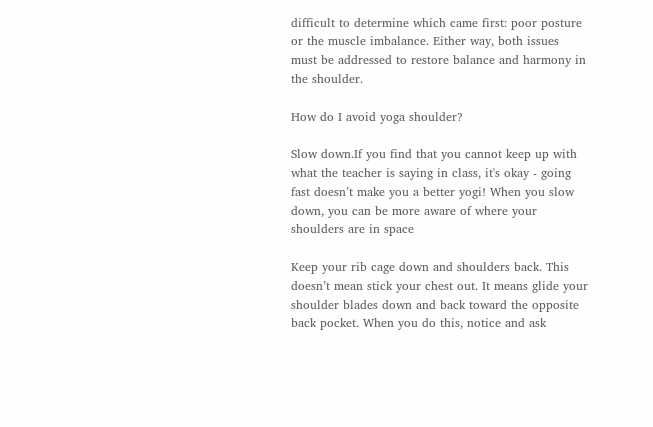difficult to determine which came first: poor posture or the muscle imbalance. Either way, both issues must be addressed to restore balance and harmony in the shoulder.

How do I avoid yoga shoulder?

Slow down.If you find that you cannot keep up with what the teacher is saying in class, it's okay - going fast doesn’t make you a better yogi! When you slow down, you can be more aware of where your shoulders are in space

Keep your rib cage down and shoulders back. This doesn’t mean stick your chest out. It means glide your shoulder blades down and back toward the opposite back pocket. When you do this, notice and ask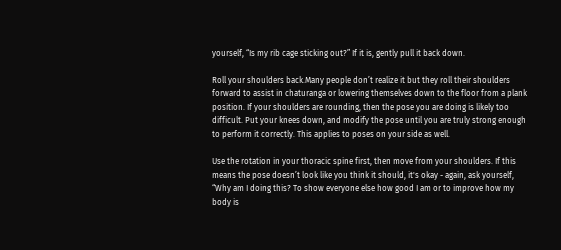yourself, “Is my rib cage sticking out?” If it is, gently pull it back down.

Roll your shoulders back.Many people don’t realize it but they roll their shoulders forward to assist in chaturanga or lowering themselves down to the floor from a plank position. If your shoulders are rounding, then the pose you are doing is likely too difficult. Put your knees down, and modify the pose until you are truly strong enough to perform it correctly. This applies to poses on your side as well.

Use the rotation in your thoracic spine first, then move from your shoulders. If this means the pose doesn’t look like you think it should, it's okay - again, ask yourself, “Why am I doing this? To show everyone else how good I am or to improve how my body is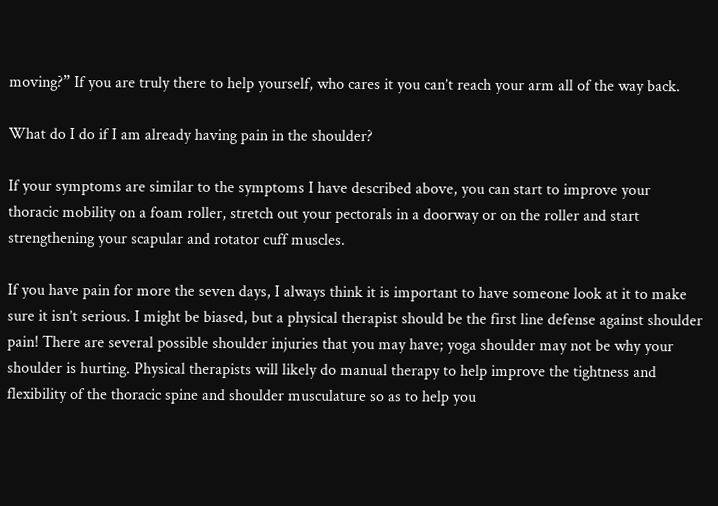moving?” If you are truly there to help yourself, who cares it you can’t reach your arm all of the way back.

What do I do if I am already having pain in the shoulder?

If your symptoms are similar to the symptoms I have described above, you can start to improve your thoracic mobility on a foam roller, stretch out your pectorals in a doorway or on the roller and start strengthening your scapular and rotator cuff muscles.

If you have pain for more the seven days, I always think it is important to have someone look at it to make sure it isn’t serious. I might be biased, but a physical therapist should be the first line defense against shoulder pain! There are several possible shoulder injuries that you may have; yoga shoulder may not be why your shoulder is hurting. Physical therapists will likely do manual therapy to help improve the tightness and flexibility of the thoracic spine and shoulder musculature so as to help you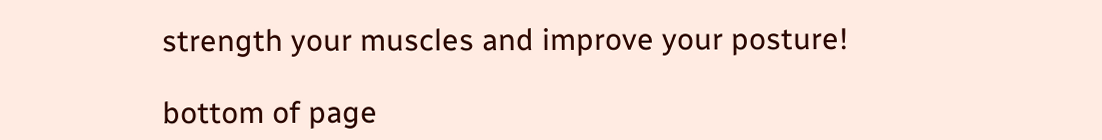strength your muscles and improve your posture!

bottom of page